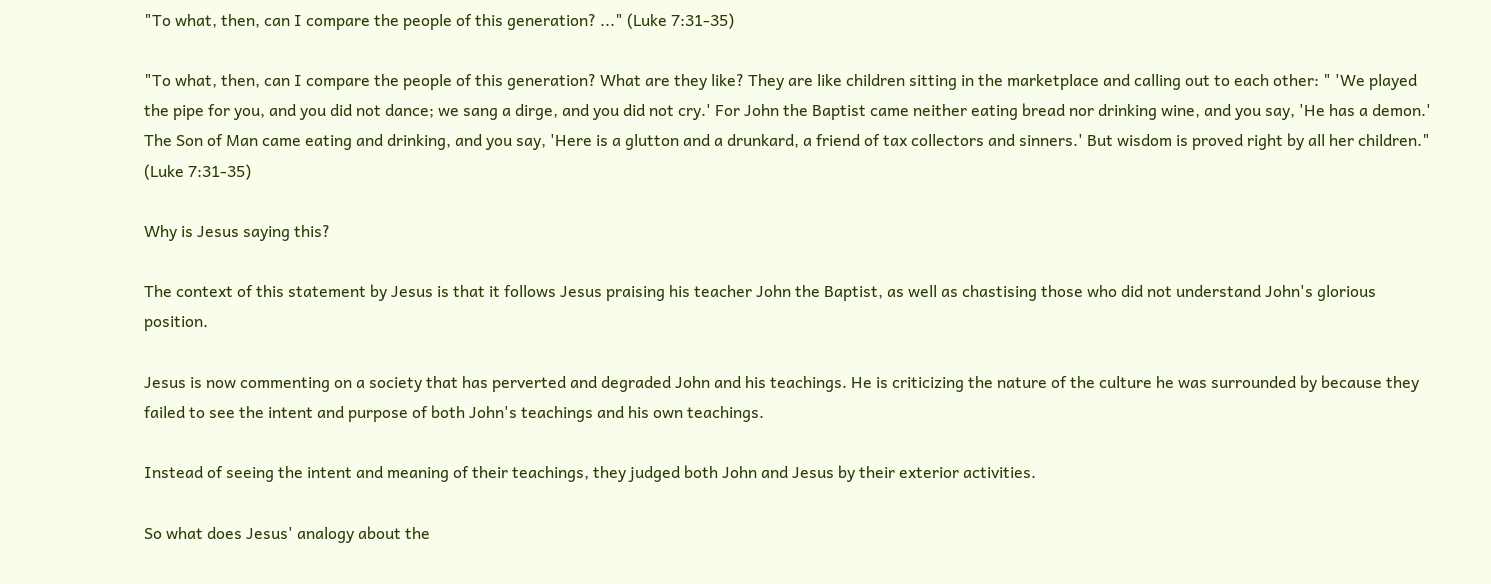"To what, then, can I compare the people of this generation? ..." (Luke 7:31-35)

"To what, then, can I compare the people of this generation? What are they like? They are like children sitting in the marketplace and calling out to each other: " 'We played the pipe for you, and you did not dance; we sang a dirge, and you did not cry.' For John the Baptist came neither eating bread nor drinking wine, and you say, 'He has a demon.' The Son of Man came eating and drinking, and you say, 'Here is a glutton and a drunkard, a friend of tax collectors and sinners.' But wisdom is proved right by all her children." (Luke 7:31-35)

Why is Jesus saying this?

The context of this statement by Jesus is that it follows Jesus praising his teacher John the Baptist, as well as chastising those who did not understand John's glorious position.

Jesus is now commenting on a society that has perverted and degraded John and his teachings. He is criticizing the nature of the culture he was surrounded by because they failed to see the intent and purpose of both John's teachings and his own teachings.

Instead of seeing the intent and meaning of their teachings, they judged both John and Jesus by their exterior activities.

So what does Jesus' analogy about the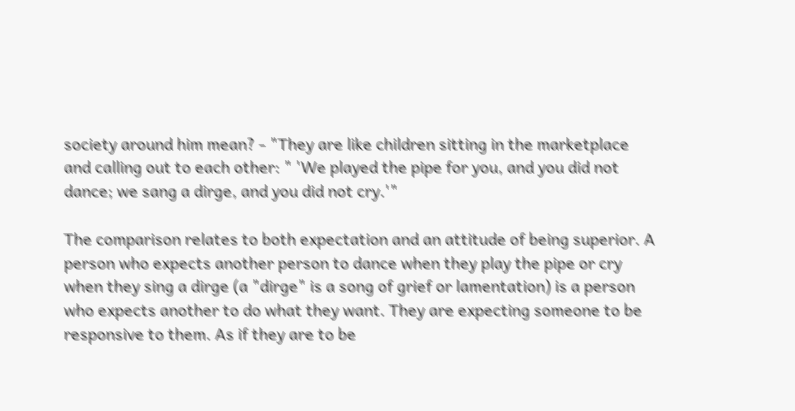society around him mean? - "They are like children sitting in the marketplace and calling out to each other: " 'We played the pipe for you, and you did not dance; we sang a dirge, and you did not cry.'"

The comparison relates to both expectation and an attitude of being superior. A person who expects another person to dance when they play the pipe or cry when they sing a dirge (a "dirge" is a song of grief or lamentation) is a person who expects another to do what they want. They are expecting someone to be responsive to them. As if they are to be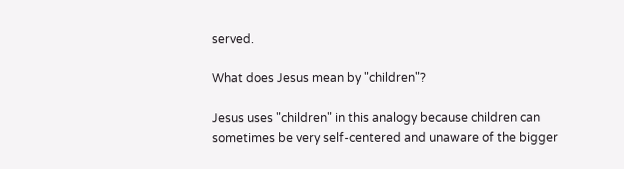served.

What does Jesus mean by "children"?

Jesus uses "children" in this analogy because children can sometimes be very self-centered and unaware of the bigger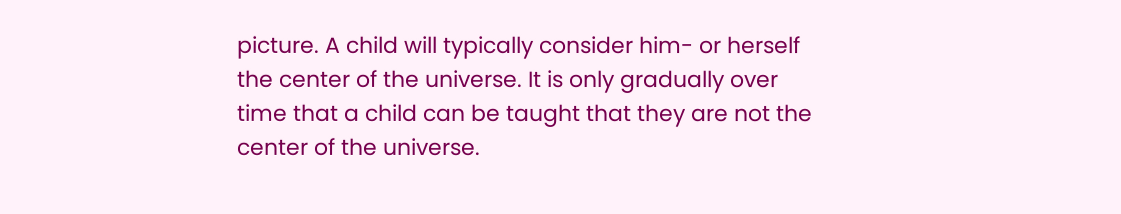picture. A child will typically consider him- or herself the center of the universe. It is only gradually over time that a child can be taught that they are not the center of the universe.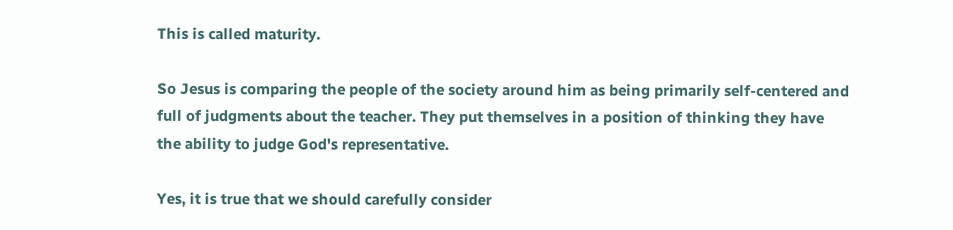This is called maturity.

So Jesus is comparing the people of the society around him as being primarily self-centered and full of judgments about the teacher. They put themselves in a position of thinking they have the ability to judge God's representative.

Yes, it is true that we should carefully consider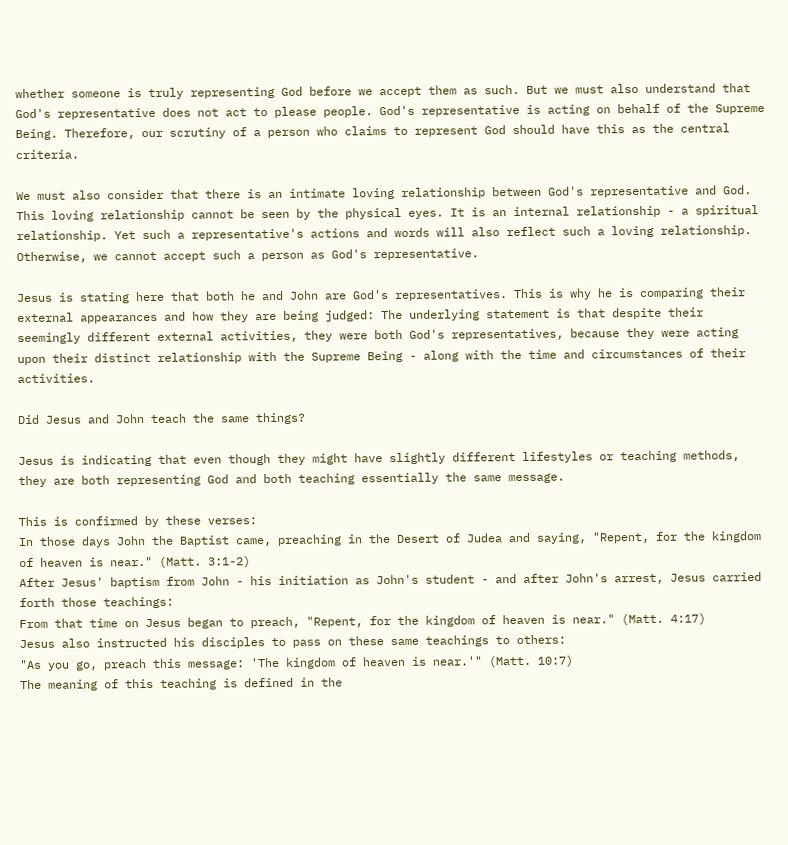whether someone is truly representing God before we accept them as such. But we must also understand that God's representative does not act to please people. God's representative is acting on behalf of the Supreme Being. Therefore, our scrutiny of a person who claims to represent God should have this as the central criteria.

We must also consider that there is an intimate loving relationship between God's representative and God. This loving relationship cannot be seen by the physical eyes. It is an internal relationship - a spiritual relationship. Yet such a representative's actions and words will also reflect such a loving relationship. Otherwise, we cannot accept such a person as God's representative.

Jesus is stating here that both he and John are God's representatives. This is why he is comparing their external appearances and how they are being judged: The underlying statement is that despite their seemingly different external activities, they were both God's representatives, because they were acting upon their distinct relationship with the Supreme Being - along with the time and circumstances of their activities.

Did Jesus and John teach the same things?

Jesus is indicating that even though they might have slightly different lifestyles or teaching methods, they are both representing God and both teaching essentially the same message.

This is confirmed by these verses:
In those days John the Baptist came, preaching in the Desert of Judea and saying, "Repent, for the kingdom of heaven is near." (Matt. 3:1-2)
After Jesus' baptism from John - his initiation as John's student - and after John's arrest, Jesus carried forth those teachings:
From that time on Jesus began to preach, "Repent, for the kingdom of heaven is near." (Matt. 4:17)
Jesus also instructed his disciples to pass on these same teachings to others:
"As you go, preach this message: 'The kingdom of heaven is near.'" (Matt. 10:7)
The meaning of this teaching is defined in the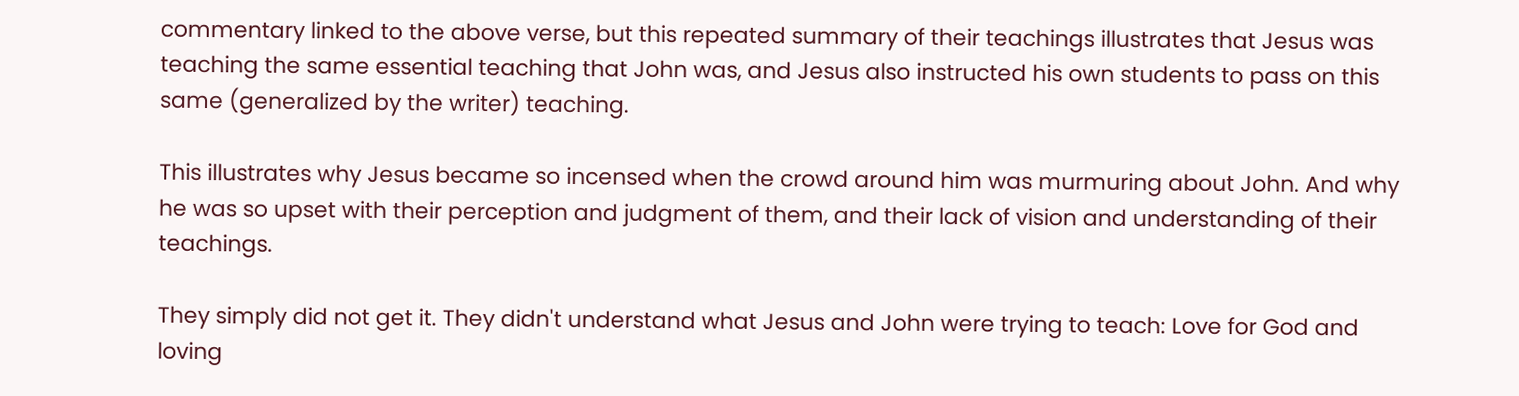commentary linked to the above verse, but this repeated summary of their teachings illustrates that Jesus was teaching the same essential teaching that John was, and Jesus also instructed his own students to pass on this same (generalized by the writer) teaching.

This illustrates why Jesus became so incensed when the crowd around him was murmuring about John. And why he was so upset with their perception and judgment of them, and their lack of vision and understanding of their teachings.

They simply did not get it. They didn't understand what Jesus and John were trying to teach: Love for God and loving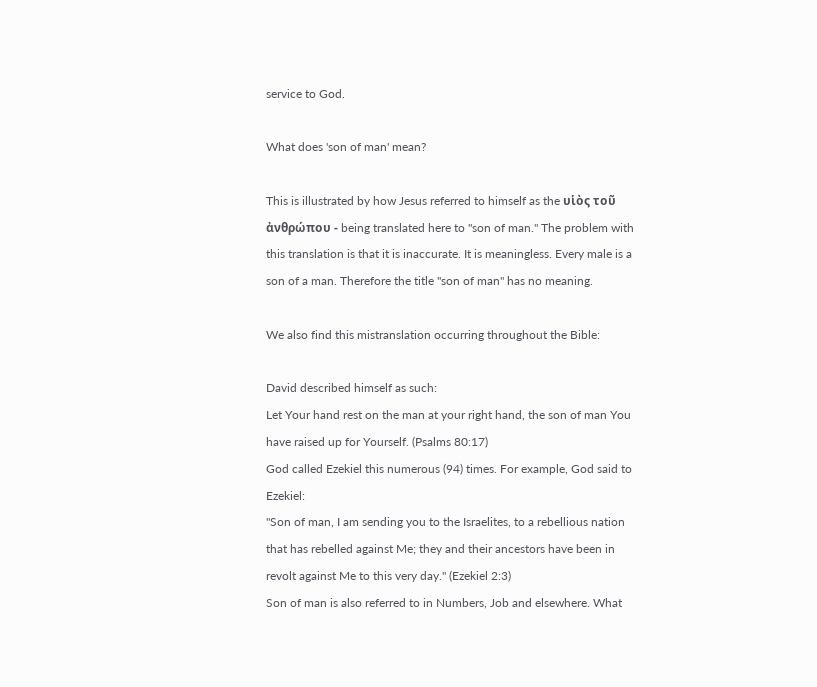service to God.

What does 'son of man' mean?

This is illustrated by how Jesus referred to himself as the υἱὸς τοῦ ἀνθρώπου - being translated here to "son of man." The problem with this translation is that it is inaccurate. It is meaningless. Every male is a son of a man. Therefore the title "son of man" has no meaning.

We also find this mistranslation occurring throughout the Bible:

David described himself as such:
Let Your hand rest on the man at your right hand, the son of man You have raised up for Yourself. (Psalms 80:17)
God called Ezekiel this numerous (94) times. For example, God said to Ezekiel:
"Son of man, I am sending you to the Israelites, to a rebellious nation that has rebelled against Me; they and their ancestors have been in revolt against Me to this very day." (Ezekiel 2:3)
Son of man is also referred to in Numbers, Job and elsewhere. What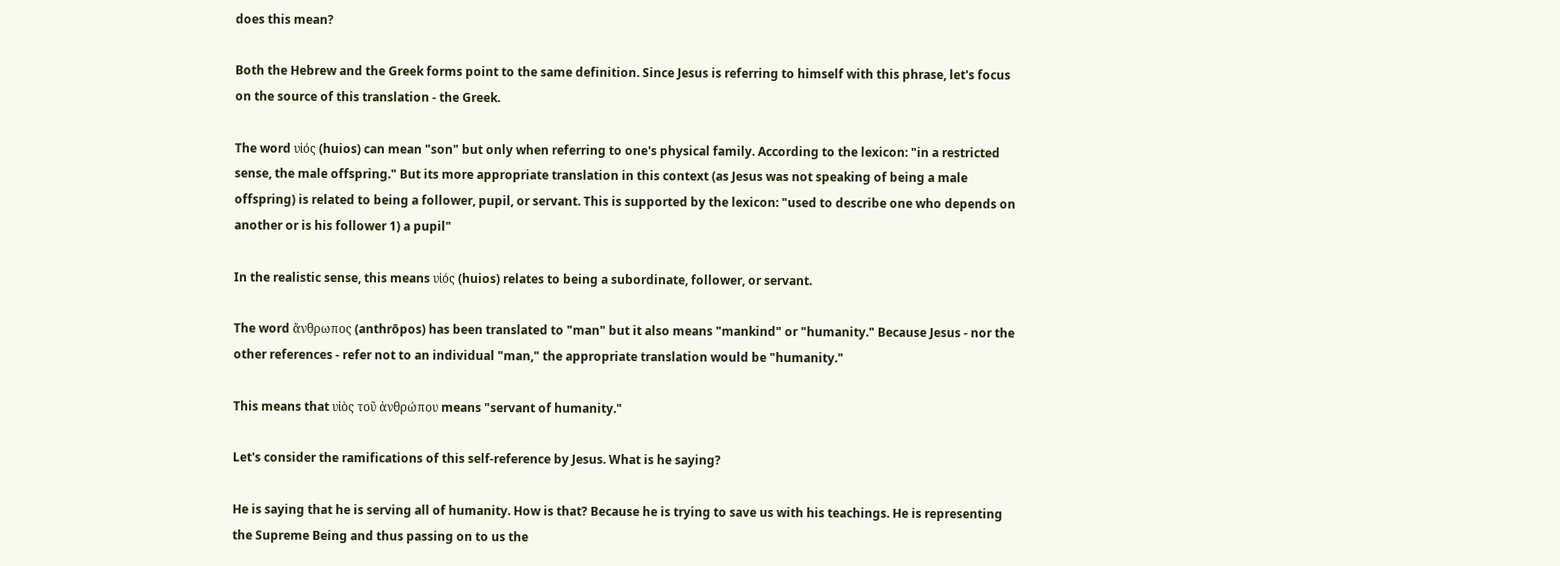does this mean?

Both the Hebrew and the Greek forms point to the same definition. Since Jesus is referring to himself with this phrase, let's focus on the source of this translation - the Greek.

The word υἱός (huios) can mean "son" but only when referring to one's physical family. According to the lexicon: "in a restricted sense, the male offspring." But its more appropriate translation in this context (as Jesus was not speaking of being a male offspring) is related to being a follower, pupil, or servant. This is supported by the lexicon: "used to describe one who depends on another or is his follower 1) a pupil"

In the realistic sense, this means υἱός (huios) relates to being a subordinate, follower, or servant.

The word ἄνθρωπος (anthrōpos) has been translated to "man" but it also means "mankind" or "humanity." Because Jesus - nor the other references - refer not to an individual "man," the appropriate translation would be "humanity."

This means that υἱὸς τοῦ ἀνθρώπου means "servant of humanity."

Let's consider the ramifications of this self-reference by Jesus. What is he saying?

He is saying that he is serving all of humanity. How is that? Because he is trying to save us with his teachings. He is representing the Supreme Being and thus passing on to us the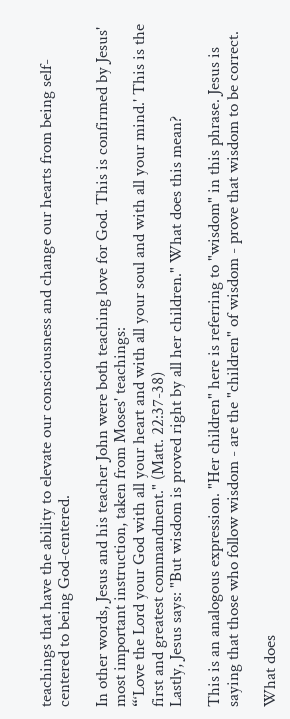teachings that have the ability to elevate our consciousness and change our hearts from being self-centered to being God-centered.

In other words, Jesus and his teacher John were both teaching love for God. This is confirmed by Jesus' most important instruction, taken from Moses' teachings:
“‘Love the Lord your God with all your heart and with all your soul and with all your mind.' This is the first and greatest commandment." (Matt. 22:37-38)
Lastly, Jesus says: "But wisdom is proved right by all her children." What does this mean?

This is an analogous expression. "Her children" here is referring to "wisdom" in this phrase. Jesus is saying that those who follow wisdom - are the "children" of wisdom - prove that wisdom to be correct.

What does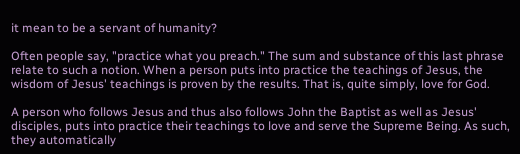it mean to be a servant of humanity?

Often people say, "practice what you preach." The sum and substance of this last phrase relate to such a notion. When a person puts into practice the teachings of Jesus, the wisdom of Jesus' teachings is proven by the results. That is, quite simply, love for God.

A person who follows Jesus and thus also follows John the Baptist as well as Jesus' disciples, puts into practice their teachings to love and serve the Supreme Being. As such, they automatically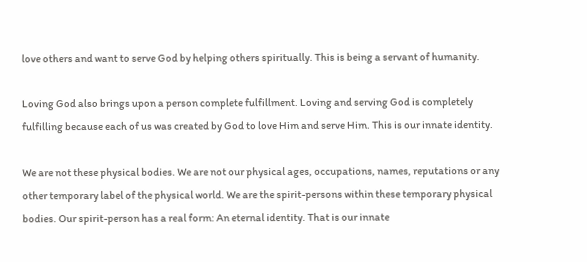love others and want to serve God by helping others spiritually. This is being a servant of humanity.

Loving God also brings upon a person complete fulfillment. Loving and serving God is completely fulfilling because each of us was created by God to love Him and serve Him. This is our innate identity.

We are not these physical bodies. We are not our physical ages, occupations, names, reputations or any other temporary label of the physical world. We are the spirit-persons within these temporary physical bodies. Our spirit-person has a real form: An eternal identity. That is our innate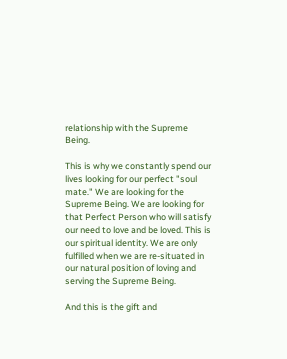relationship with the Supreme Being.

This is why we constantly spend our lives looking for our perfect "soul mate." We are looking for the Supreme Being. We are looking for that Perfect Person who will satisfy our need to love and be loved. This is our spiritual identity. We are only fulfilled when we are re-situated in our natural position of loving and serving the Supreme Being.

And this is the gift and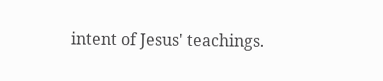intent of Jesus' teachings.